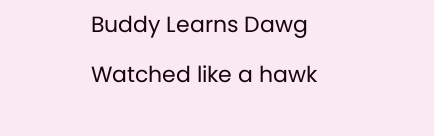Buddy Learns Dawg

Watched like a hawk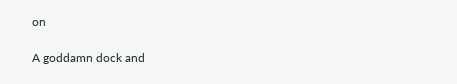on

A goddamn dock and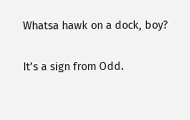Whatsa hawk on a dock, boy?

It’s a sign from Odd.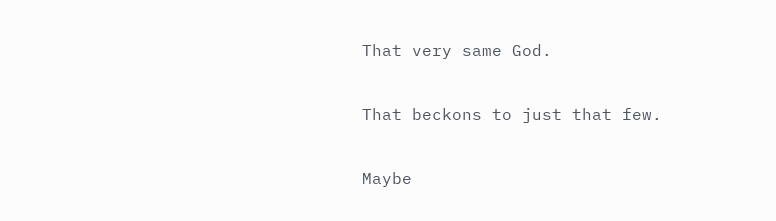That very same God.

That beckons to just that few.

Maybe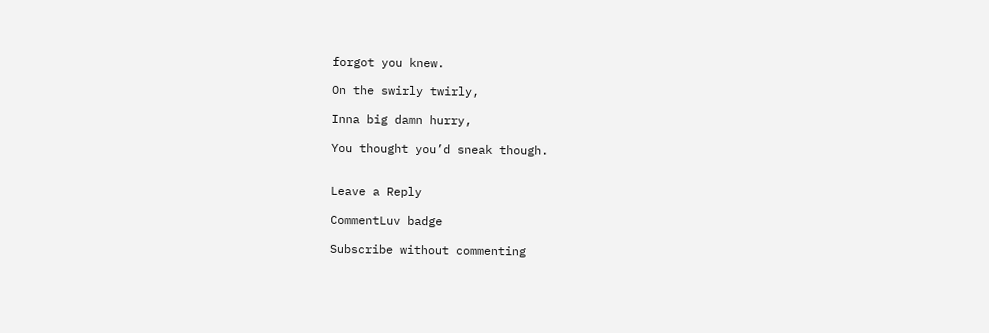forgot you knew.

On the swirly twirly,

Inna big damn hurry,

You thought you’d sneak though.


Leave a Reply

CommentLuv badge

Subscribe without commenting